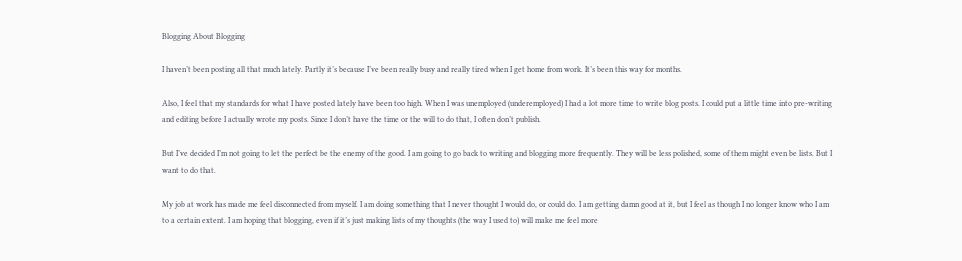Blogging About Blogging

I haven’t been posting all that much lately. Partly it’s because I’ve been really busy and really tired when I get home from work. It’s been this way for months.

Also, I feel that my standards for what I have posted lately have been too high. When I was unemployed (underemployed) I had a lot more time to write blog posts. I could put a little time into pre-writing and editing before I actually wrote my posts. Since I don’t have the time or the will to do that, I often don’t publish.

But I’ve decided I’m not going to let the perfect be the enemy of the good. I am going to go back to writing and blogging more frequently. They will be less polished, some of them might even be lists. But I want to do that.

My job at work has made me feel disconnected from myself. I am doing something that I never thought I would do, or could do. I am getting damn good at it, but I feel as though I no longer know who I am to a certain extent. I am hoping that blogging, even if it’s just making lists of my thoughts (the way I used to) will make me feel more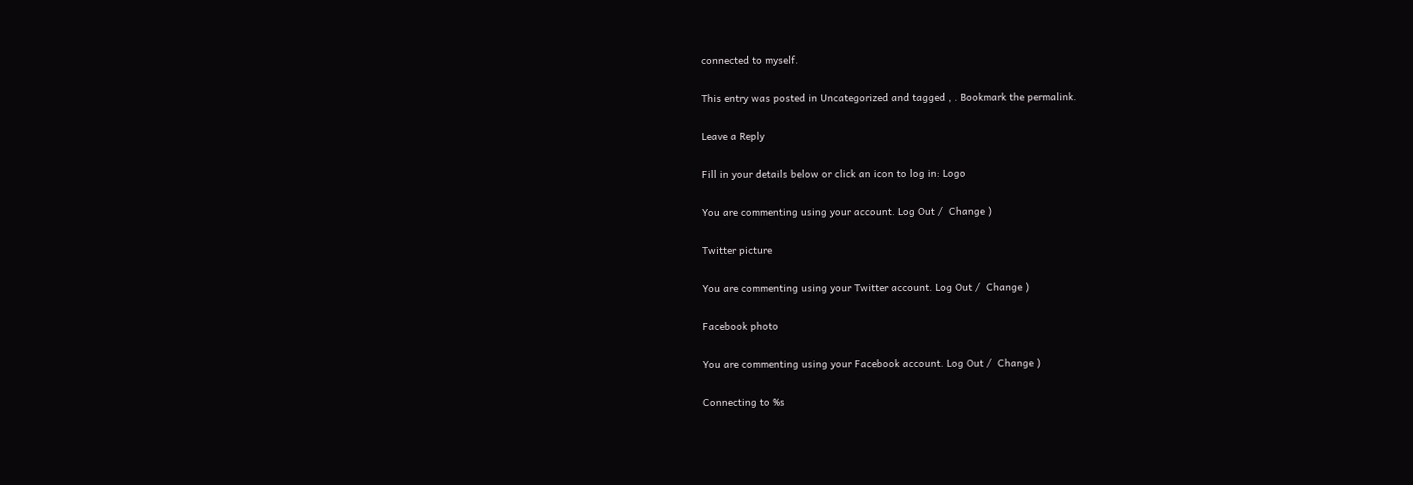connected to myself.

This entry was posted in Uncategorized and tagged , . Bookmark the permalink.

Leave a Reply

Fill in your details below or click an icon to log in: Logo

You are commenting using your account. Log Out /  Change )

Twitter picture

You are commenting using your Twitter account. Log Out /  Change )

Facebook photo

You are commenting using your Facebook account. Log Out /  Change )

Connecting to %s